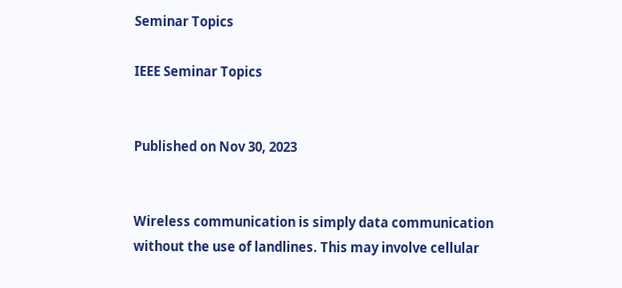Seminar Topics

IEEE Seminar Topics


Published on Nov 30, 2023


Wireless communication is simply data communication without the use of landlines. This may involve cellular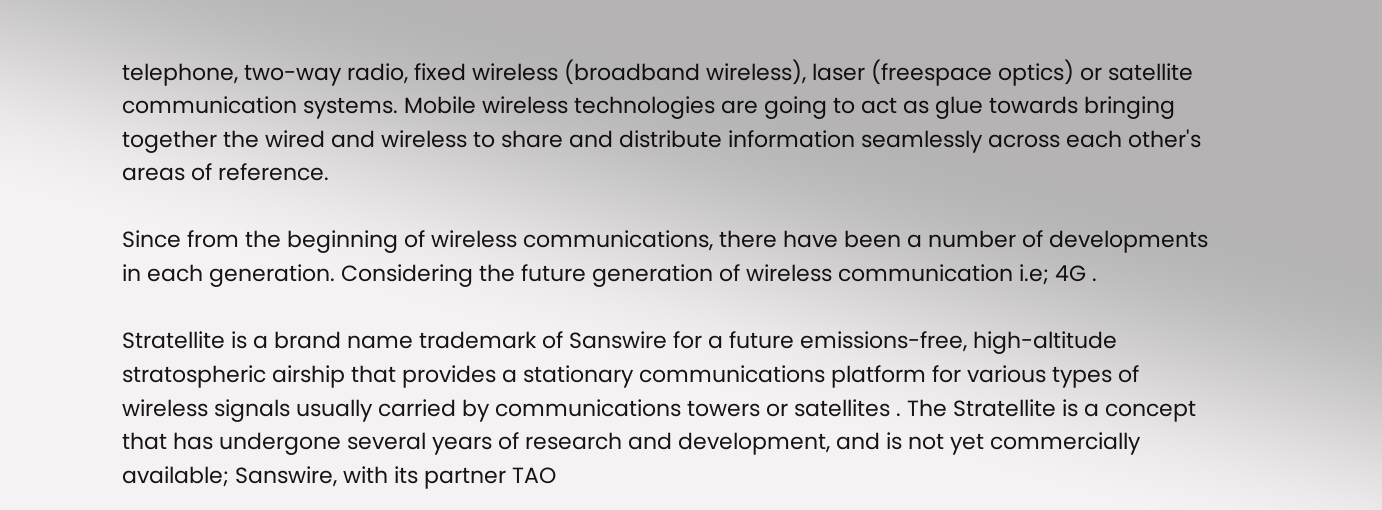telephone, two-way radio, fixed wireless (broadband wireless), laser (freespace optics) or satellite communication systems. Mobile wireless technologies are going to act as glue towards bringing together the wired and wireless to share and distribute information seamlessly across each other's areas of reference.

Since from the beginning of wireless communications, there have been a number of developments in each generation. Considering the future generation of wireless communication i.e; 4G .

Stratellite is a brand name trademark of Sanswire for a future emissions-free, high-altitude stratospheric airship that provides a stationary communications platform for various types of wireless signals usually carried by communications towers or satellites . The Stratellite is a concept that has undergone several years of research and development, and is not yet commercially available; Sanswire, with its partner TAO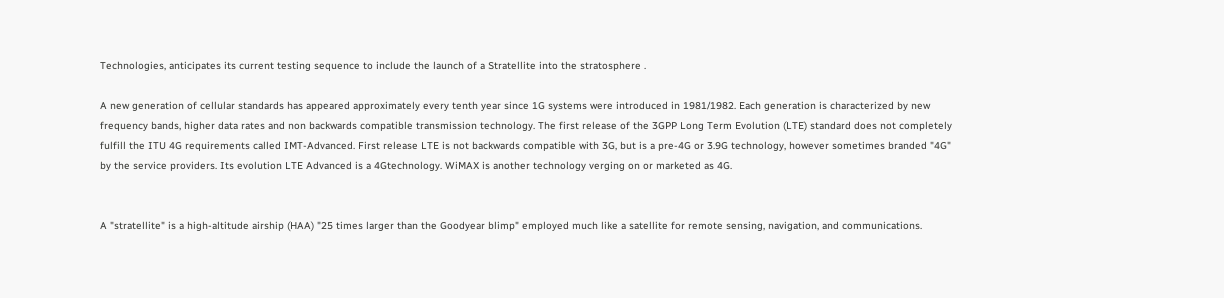Technologies, anticipates its current testing sequence to include the launch of a Stratellite into the stratosphere .

A new generation of cellular standards has appeared approximately every tenth year since 1G systems were introduced in 1981/1982. Each generation is characterized by new frequency bands, higher data rates and non backwards compatible transmission technology. The first release of the 3GPP Long Term Evolution (LTE) standard does not completely fulfill the ITU 4G requirements called IMT-Advanced. First release LTE is not backwards compatible with 3G, but is a pre-4G or 3.9G technology, however sometimes branded "4G" by the service providers. Its evolution LTE Advanced is a 4Gtechnology. WiMAX is another technology verging on or marketed as 4G.


A "stratellite" is a high-altitude airship (HAA) "25 times larger than the Goodyear blimp" employed much like a satellite for remote sensing, navigation, and communications.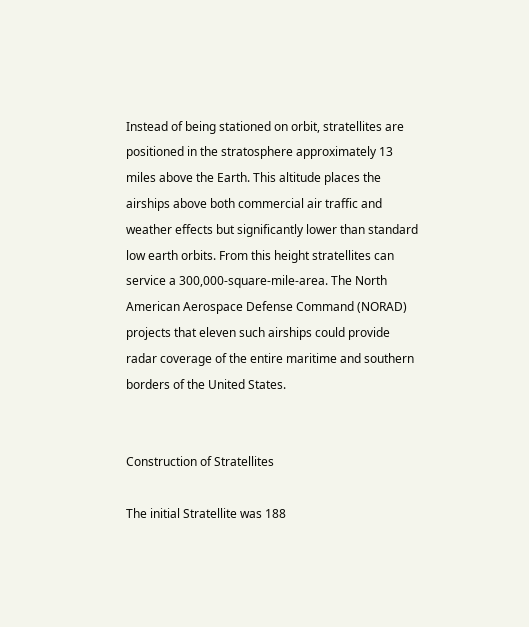Instead of being stationed on orbit, stratellites are positioned in the stratosphere approximately 13 miles above the Earth. This altitude places the airships above both commercial air traffic and weather effects but significantly lower than standard low earth orbits. From this height stratellites can service a 300,000-square-mile-area. The North American Aerospace Defense Command (NORAD) projects that eleven such airships could provide radar coverage of the entire maritime and southern borders of the United States.


Construction of Stratellites

The initial Stratellite was 188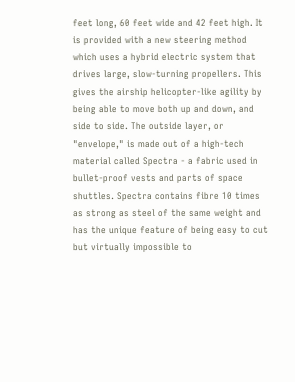feet long, 60 feet wide and 42 feet high. It is provided with a new steering method which uses a hybrid electric system that drives large, slow-turning propellers. This gives the airship helicopter-like agility by being able to move both up and down, and side to side. The outside layer, or "envelope," is made out of a high-tech material called Spectra - a fabric used in bullet-proof vests and parts of space shuttles. Spectra contains fibre 10 times as strong as steel of the same weight and has the unique feature of being easy to cut but virtually impossible to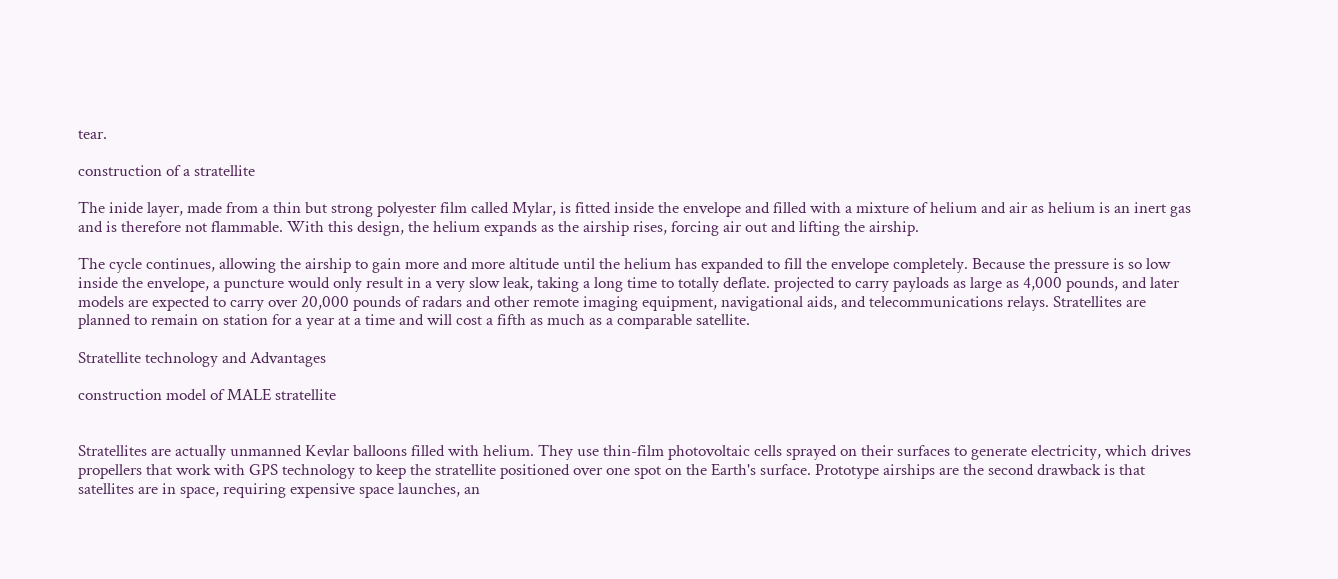tear.

construction of a stratellite

The inide layer, made from a thin but strong polyester film called Mylar, is fitted inside the envelope and filled with a mixture of helium and air as helium is an inert gas and is therefore not flammable. With this design, the helium expands as the airship rises, forcing air out and lifting the airship.

The cycle continues, allowing the airship to gain more and more altitude until the helium has expanded to fill the envelope completely. Because the pressure is so low inside the envelope, a puncture would only result in a very slow leak, taking a long time to totally deflate. projected to carry payloads as large as 4,000 pounds, and later models are expected to carry over 20,000 pounds of radars and other remote imaging equipment, navigational aids, and telecommunications relays. Stratellites are planned to remain on station for a year at a time and will cost a fifth as much as a comparable satellite.

Stratellite technology and Advantages

construction model of MALE stratellite


Stratellites are actually unmanned Kevlar balloons filled with helium. They use thin-film photovoltaic cells sprayed on their surfaces to generate electricity, which drives propellers that work with GPS technology to keep the stratellite positioned over one spot on the Earth's surface. Prototype airships are the second drawback is that satellites are in space, requiring expensive space launches, an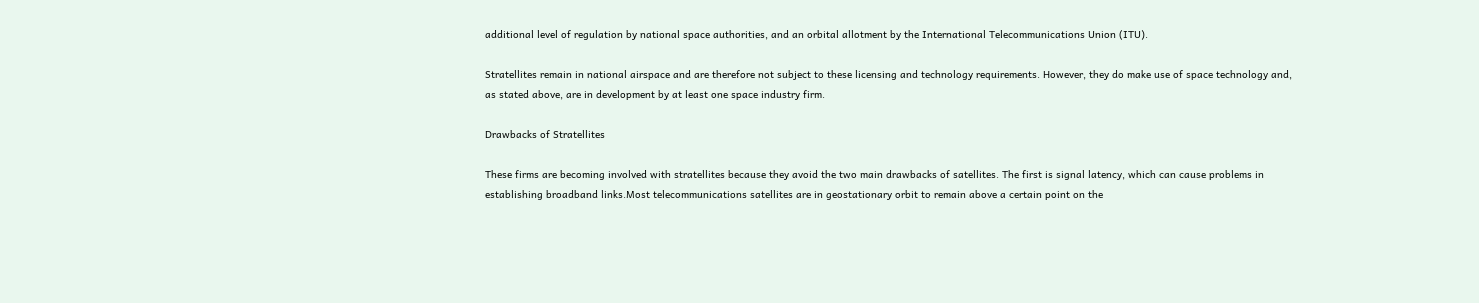additional level of regulation by national space authorities, and an orbital allotment by the International Telecommunications Union (ITU).

Stratellites remain in national airspace and are therefore not subject to these licensing and technology requirements. However, they do make use of space technology and, as stated above, are in development by at least one space industry firm.

Drawbacks of Stratellites

These firms are becoming involved with stratellites because they avoid the two main drawbacks of satellites. The first is signal latency, which can cause problems in establishing broadband links.Most telecommunications satellites are in geostationary orbit to remain above a certain point on the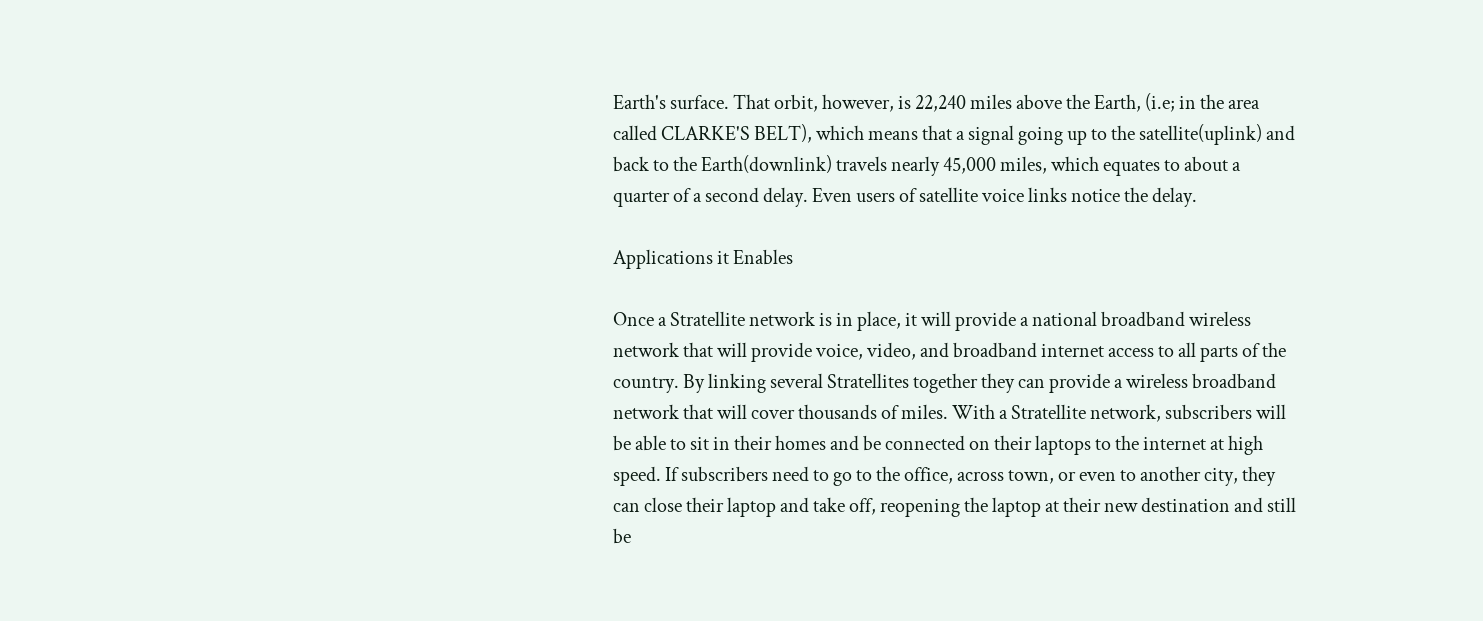Earth's surface. That orbit, however, is 22,240 miles above the Earth, (i.e; in the area called CLARKE'S BELT), which means that a signal going up to the satellite(uplink) and back to the Earth(downlink) travels nearly 45,000 miles, which equates to about a quarter of a second delay. Even users of satellite voice links notice the delay.

Applications it Enables

Once a Stratellite network is in place, it will provide a national broadband wireless network that will provide voice, video, and broadband internet access to all parts of the country. By linking several Stratellites together they can provide a wireless broadband network that will cover thousands of miles. With a Stratellite network, subscribers will be able to sit in their homes and be connected on their laptops to the internet at high speed. If subscribers need to go to the office, across town, or even to another city, they can close their laptop and take off, reopening the laptop at their new destination and still be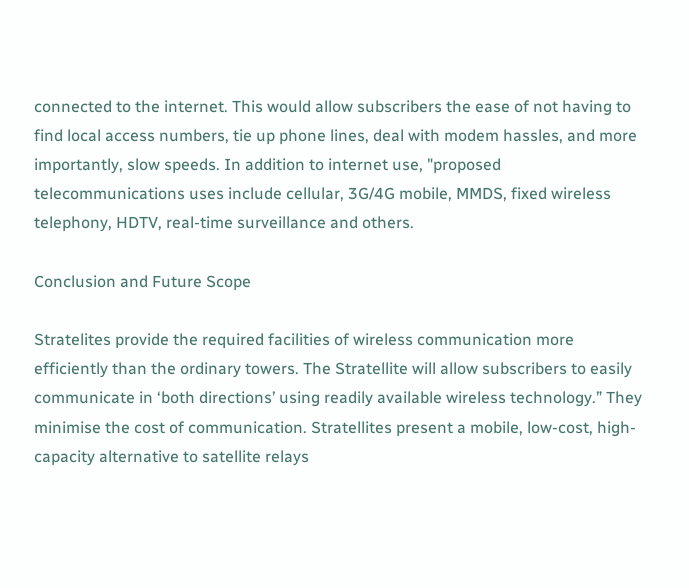connected to the internet. This would allow subscribers the ease of not having to find local access numbers, tie up phone lines, deal with modem hassles, and more importantly, slow speeds. In addition to internet use, "proposed telecommunications uses include cellular, 3G/4G mobile, MMDS, fixed wireless telephony, HDTV, real-time surveillance and others.

Conclusion and Future Scope

Stratelites provide the required facilities of wireless communication more efficiently than the ordinary towers. The Stratellite will allow subscribers to easily communicate in ‘both directions’ using readily available wireless technology.” They minimise the cost of communication. Stratellites present a mobile, low-cost, high-capacity alternative to satellite relays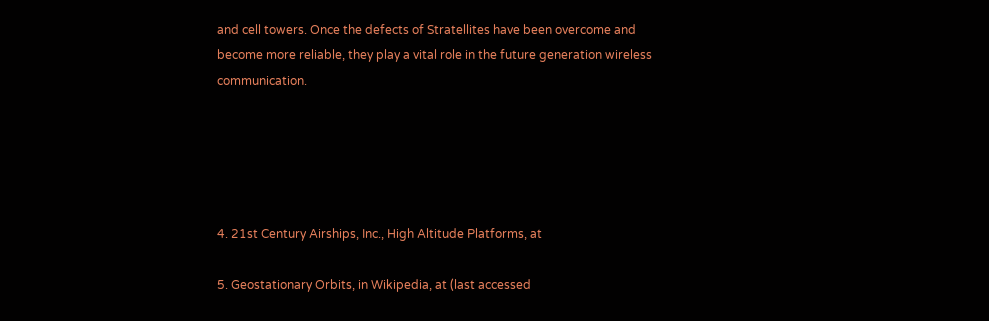and cell towers. Once the defects of Stratellites have been overcome and become more reliable, they play a vital role in the future generation wireless communication.





4. 21st Century Airships, Inc., High Altitude Platforms, at

5. Geostationary Orbits, in Wikipedia, at (last accessed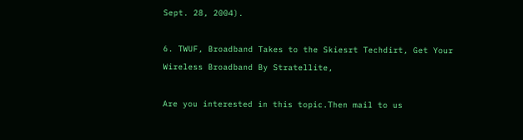Sept. 28, 2004).

6. TWUF, Broadband Takes to the Skiesrt Techdirt, Get Your Wireless Broadband By Stratellite,

Are you interested in this topic.Then mail to us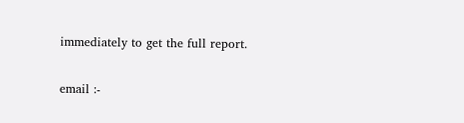immediately to get the full report.

email :-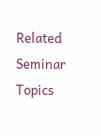Related Seminar Topics